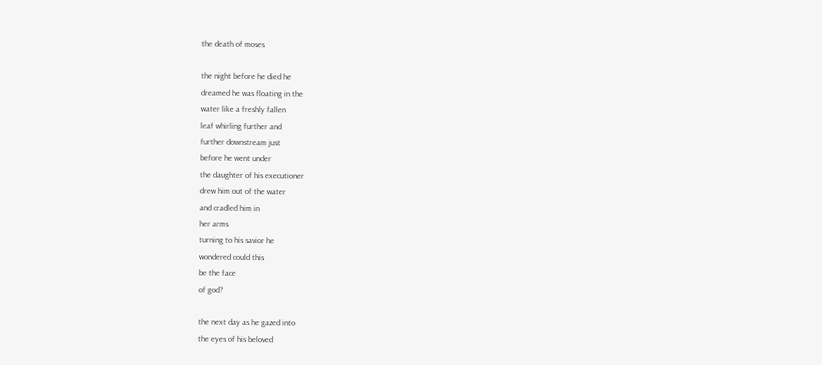the death of moses

the night before he died he
dreamed he was floating in the
water like a freshly fallen
leaf whirling further and
further downstream just
before he went under
the daughter of his executioner
drew him out of the water
and cradled him in
her arms
turning to his savior he
wondered could this
be the face
of god?

the next day as he gazed into
the eyes of his beloved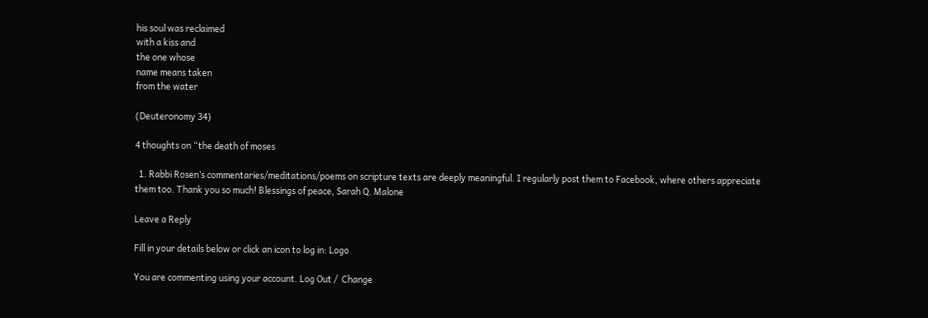his soul was reclaimed
with a kiss and
the one whose
name means taken
from the water

(Deuteronomy 34)

4 thoughts on “the death of moses

  1. Rabbi Rosen’s commentaries/meditations/poems on scripture texts are deeply meaningful. I regularly post them to Facebook, where others appreciate them too. Thank you so much! Blessings of peace, Sarah Q. Malone

Leave a Reply

Fill in your details below or click an icon to log in: Logo

You are commenting using your account. Log Out /  Change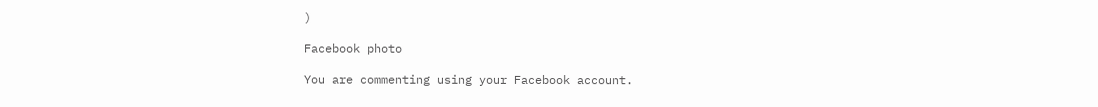)

Facebook photo

You are commenting using your Facebook account.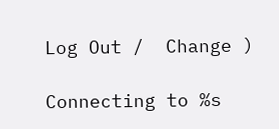Log Out /  Change )

Connecting to %s